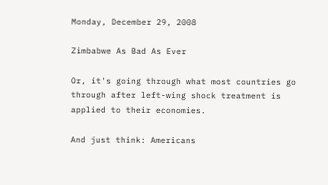Monday, December 29, 2008

Zimbabwe As Bad As Ever

Or, it's going through what most countries go through after left-wing shock treatment is applied to their economies.

And just think: Americans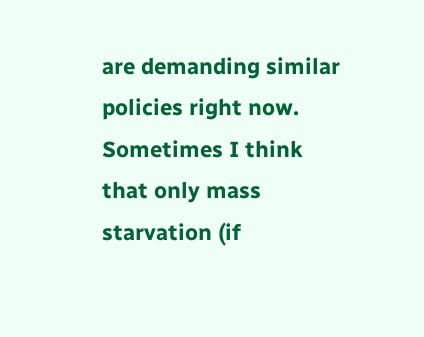are demanding similar policies right now. Sometimes I think that only mass starvation (if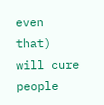even that) will cure people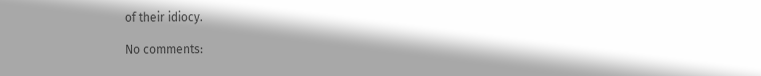of their idiocy.

No comments: